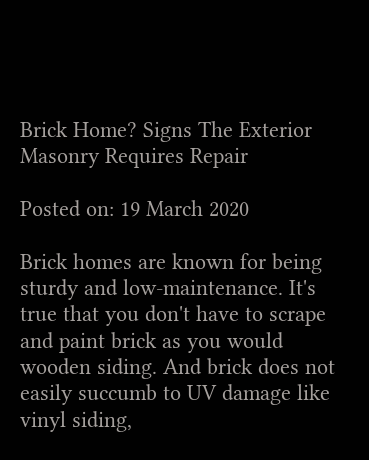Brick Home? Signs The Exterior Masonry Requires Repair

Posted on: 19 March 2020

Brick homes are known for being sturdy and low-maintenance. It's true that you don't have to scrape and paint brick as you would wooden siding. And brick does not easily succumb to UV damage like vinyl siding,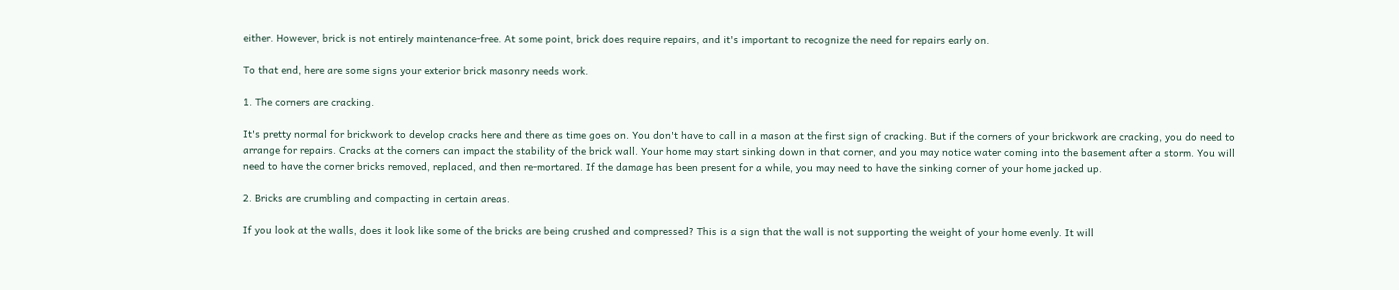either. However, brick is not entirely maintenance-free. At some point, brick does require repairs, and it's important to recognize the need for repairs early on.

To that end, here are some signs your exterior brick masonry needs work.

1. The corners are cracking.

It's pretty normal for brickwork to develop cracks here and there as time goes on. You don't have to call in a mason at the first sign of cracking. But if the corners of your brickwork are cracking, you do need to arrange for repairs. Cracks at the corners can impact the stability of the brick wall. Your home may start sinking down in that corner, and you may notice water coming into the basement after a storm. You will need to have the corner bricks removed, replaced, and then re-mortared. If the damage has been present for a while, you may need to have the sinking corner of your home jacked up.

2. Bricks are crumbling and compacting in certain areas.

If you look at the walls, does it look like some of the bricks are being crushed and compressed? This is a sign that the wall is not supporting the weight of your home evenly. It will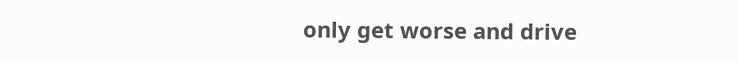only get worse and drive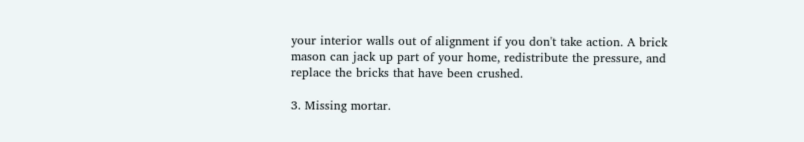your interior walls out of alignment if you don't take action. A brick mason can jack up part of your home, redistribute the pressure, and replace the bricks that have been crushed.

3. Missing mortar.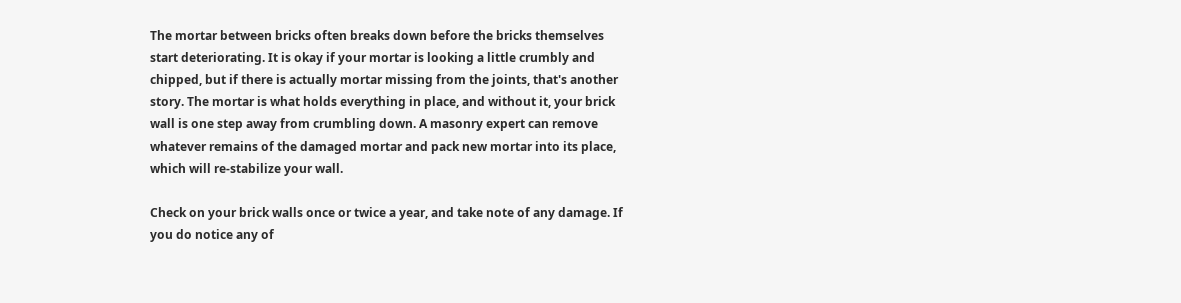The mortar between bricks often breaks down before the bricks themselves start deteriorating. It is okay if your mortar is looking a little crumbly and chipped, but if there is actually mortar missing from the joints, that's another story. The mortar is what holds everything in place, and without it, your brick wall is one step away from crumbling down. A masonry expert can remove whatever remains of the damaged mortar and pack new mortar into its place, which will re-stabilize your wall.

Check on your brick walls once or twice a year, and take note of any damage. If you do notice any of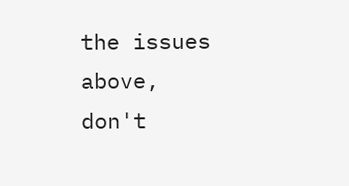the issues above, don't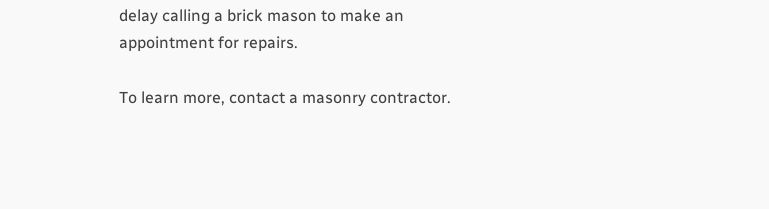delay calling a brick mason to make an appointment for repairs.

To learn more, contact a masonry contractor.